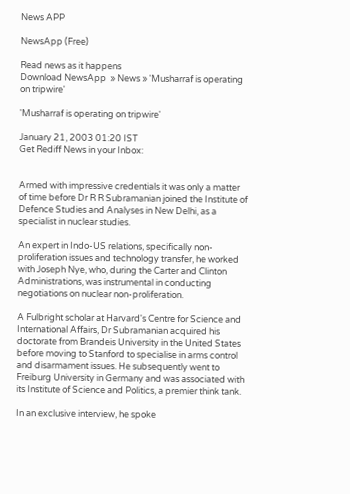News APP

NewsApp (Free)

Read news as it happens
Download NewsApp  » News » 'Musharraf is operating on tripwire'

'Musharraf is operating on tripwire'

January 21, 2003 01:20 IST
Get Rediff News in your Inbox:


Armed with impressive credentials it was only a matter of time before Dr R R Subramanian joined the Institute of Defence Studies and Analyses in New Delhi, as a specialist in nuclear studies.

An expert in Indo-US relations, specifically non-proliferation issues and technology transfer, he worked with Joseph Nye, who, during the Carter and Clinton Administrations, was instrumental in conducting negotiations on nuclear non-proliferation.

A Fulbright scholar at Harvard's Centre for Science and International Affairs, Dr Subramanian acquired his doctorate from Brandeis University in the United States before moving to Stanford to specialise in arms control and disarmament issues. He subsequently went to Freiburg University in Germany and was associated with its Institute of Science and Politics, a premier think tank.

In an exclusive interview, he spoke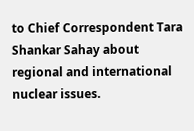to Chief Correspondent Tara Shankar Sahay about regional and international nuclear issues.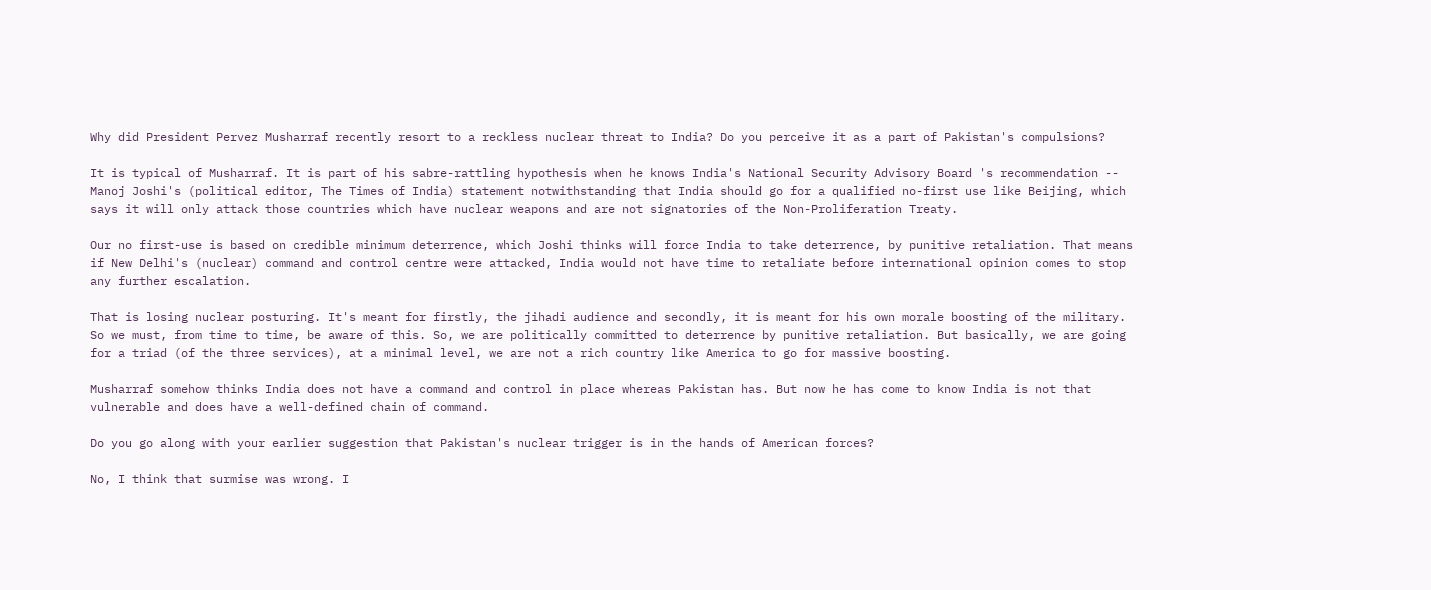Why did President Pervez Musharraf recently resort to a reckless nuclear threat to India? Do you perceive it as a part of Pakistan's compulsions?

It is typical of Musharraf. It is part of his sabre-rattling hypothesis when he knows India's National Security Advisory Board 's recommendation -- Manoj Joshi's (political editor, The Times of India) statement notwithstanding that India should go for a qualified no-first use like Beijing, which says it will only attack those countries which have nuclear weapons and are not signatories of the Non-Proliferation Treaty.

Our no first-use is based on credible minimum deterrence, which Joshi thinks will force India to take deterrence, by punitive retaliation. That means if New Delhi's (nuclear) command and control centre were attacked, India would not have time to retaliate before international opinion comes to stop any further escalation.

That is losing nuclear posturing. It's meant for firstly, the jihadi audience and secondly, it is meant for his own morale boosting of the military. So we must, from time to time, be aware of this. So, we are politically committed to deterrence by punitive retaliation. But basically, we are going for a triad (of the three services), at a minimal level, we are not a rich country like America to go for massive boosting.

Musharraf somehow thinks India does not have a command and control in place whereas Pakistan has. But now he has come to know India is not that vulnerable and does have a well-defined chain of command.

Do you go along with your earlier suggestion that Pakistan's nuclear trigger is in the hands of American forces?

No, I think that surmise was wrong. I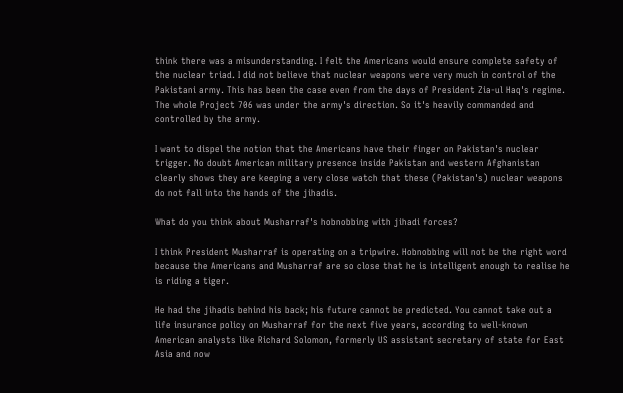think there was a misunderstanding. I felt the Americans would ensure complete safety of the nuclear triad. I did not believe that nuclear weapons were very much in control of the Pakistani army. This has been the case even from the days of President Zia-ul Haq's regime. The whole Project 706 was under the army's direction. So it's heavily commanded and controlled by the army.

I want to dispel the notion that the Americans have their finger on Pakistan's nuclear trigger. No doubt American military presence inside Pakistan and western Afghanistan clearly shows they are keeping a very close watch that these (Pakistan's) nuclear weapons do not fall into the hands of the jihadis.

What do you think about Musharraf's hobnobbing with jihadi forces?

I think President Musharraf is operating on a tripwire. Hobnobbing will not be the right word because the Americans and Musharraf are so close that he is intelligent enough to realise he is riding a tiger.

He had the jihadis behind his back; his future cannot be predicted. You cannot take out a life insurance policy on Musharraf for the next five years, according to well-known American analysts like Richard Solomon, formerly US assistant secretary of state for East Asia and now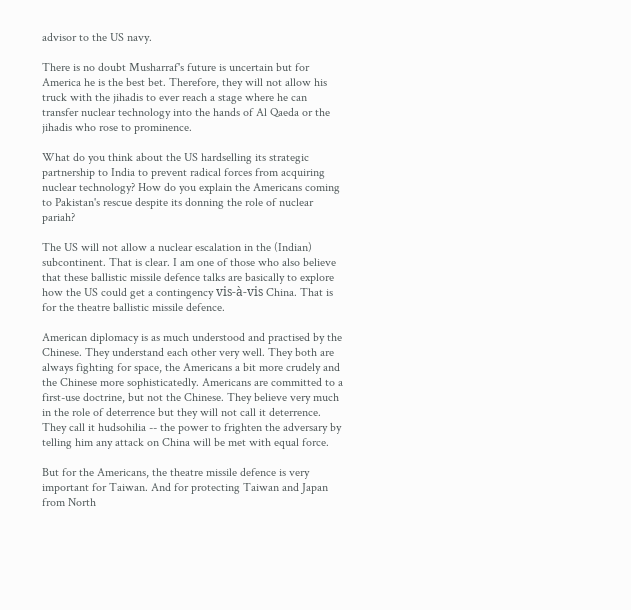advisor to the US navy.

There is no doubt Musharraf's future is uncertain but for America he is the best bet. Therefore, they will not allow his truck with the jihadis to ever reach a stage where he can transfer nuclear technology into the hands of Al Qaeda or the jihadis who rose to prominence.

What do you think about the US hardselling its strategic partnership to India to prevent radical forces from acquiring nuclear technology? How do you explain the Americans coming to Pakistan's rescue despite its donning the role of nuclear pariah?

The US will not allow a nuclear escalation in the (Indian) subcontinent. That is clear. I am one of those who also believe that these ballistic missile defence talks are basically to explore how the US could get a contingency vis-à-vis China. That is for the theatre ballistic missile defence.

American diplomacy is as much understood and practised by the Chinese. They understand each other very well. They both are always fighting for space, the Americans a bit more crudely and the Chinese more sophisticatedly. Americans are committed to a first-use doctrine, but not the Chinese. They believe very much in the role of deterrence but they will not call it deterrence. They call it hudsohilia -- the power to frighten the adversary by telling him any attack on China will be met with equal force.

But for the Americans, the theatre missile defence is very important for Taiwan. And for protecting Taiwan and Japan from North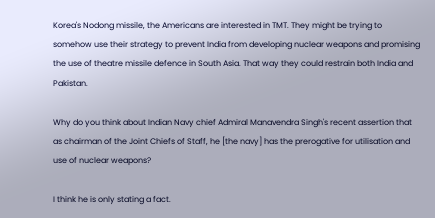Korea's Nodong missile, the Americans are interested in TMT. They might be trying to somehow use their strategy to prevent India from developing nuclear weapons and promising the use of theatre missile defence in South Asia. That way they could restrain both India and Pakistan.

Why do you think about Indian Navy chief Admiral Manavendra Singh's recent assertion that as chairman of the Joint Chiefs of Staff, he [the navy] has the prerogative for utilisation and use of nuclear weapons?

I think he is only stating a fact.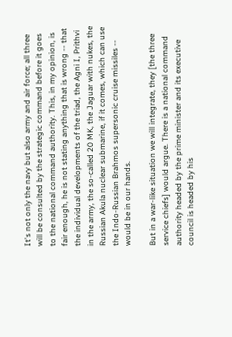It's not only the navy but also army and air force; all three will be consulted by the strategic command before it goes to the national command authority. This, in my opinion, is fair enough, he is not stating anything that is wrong -- that the individual developments of the triad, the Agni I, Prithvi in the army, the so-called 20 MK, the Jaguar with nukes, the Russian Akula nuclear submarine, if it comes, which can use the Indo-Russian Brahmos supersonic cruise missiles -- would be in our hands.

But in a war-like situation we will integrate, they [the three service chiefs] would argue. There is a national command authority headed by the prime minister and its executive council is headed by his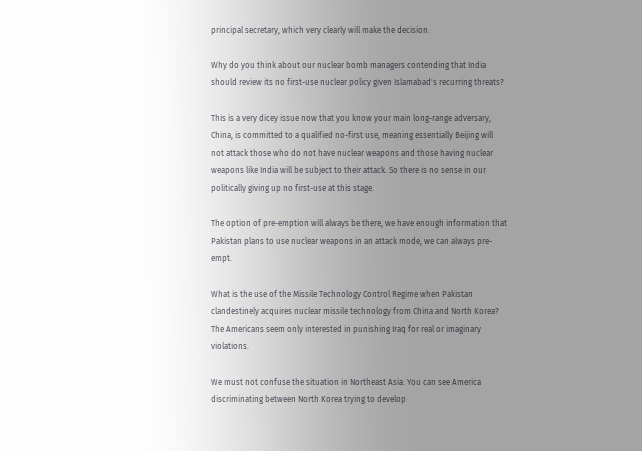principal secretary, which very clearly will make the decision.

Why do you think about our nuclear bomb managers contending that India should review its no first-use nuclear policy given Islamabad's recurring threats?

This is a very dicey issue now that you know your main long-range adversary, China, is committed to a qualified no-first use, meaning essentially Beijing will not attack those who do not have nuclear weapons and those having nuclear weapons like India will be subject to their attack. So there is no sense in our politically giving up no first-use at this stage.

The option of pre-emption will always be there, we have enough information that Pakistan plans to use nuclear weapons in an attack mode, we can always pre-empt.

What is the use of the Missile Technology Control Regime when Pakistan clandestinely acquires nuclear missile technology from China and North Korea? The Americans seem only interested in punishing Iraq for real or imaginary violations.

We must not confuse the situation in Northeast Asia. You can see America discriminating between North Korea trying to develop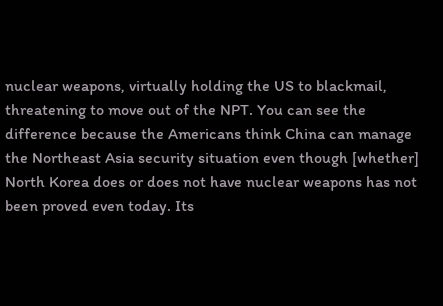nuclear weapons, virtually holding the US to blackmail, threatening to move out of the NPT. You can see the difference because the Americans think China can manage the Northeast Asia security situation even though [whether] North Korea does or does not have nuclear weapons has not been proved even today. Its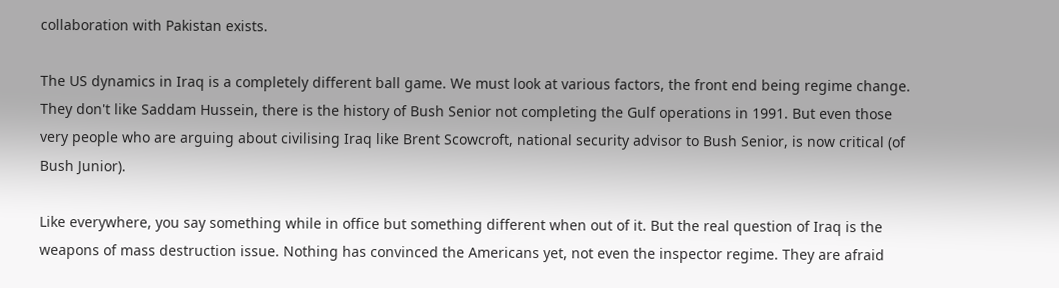collaboration with Pakistan exists.

The US dynamics in Iraq is a completely different ball game. We must look at various factors, the front end being regime change. They don't like Saddam Hussein, there is the history of Bush Senior not completing the Gulf operations in 1991. But even those very people who are arguing about civilising Iraq like Brent Scowcroft, national security advisor to Bush Senior, is now critical (of Bush Junior).

Like everywhere, you say something while in office but something different when out of it. But the real question of Iraq is the weapons of mass destruction issue. Nothing has convinced the Americans yet, not even the inspector regime. They are afraid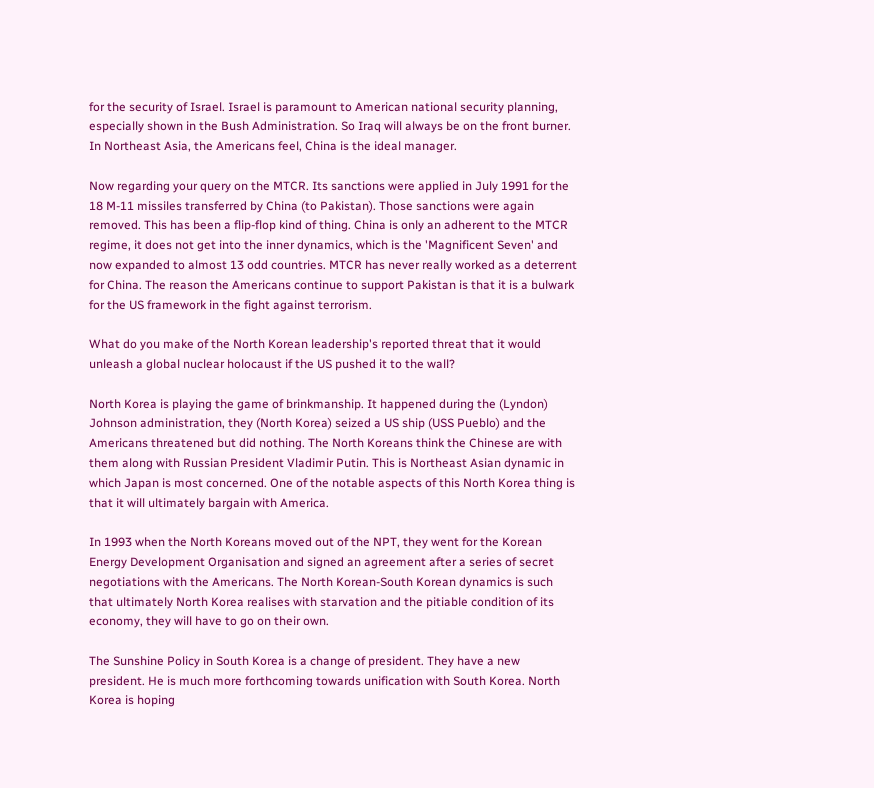for the security of Israel. Israel is paramount to American national security planning, especially shown in the Bush Administration. So Iraq will always be on the front burner. In Northeast Asia, the Americans feel, China is the ideal manager.

Now regarding your query on the MTCR. Its sanctions were applied in July 1991 for the 18 M-11 missiles transferred by China (to Pakistan). Those sanctions were again removed. This has been a flip-flop kind of thing. China is only an adherent to the MTCR regime, it does not get into the inner dynamics, which is the 'Magnificent Seven' and now expanded to almost 13 odd countries. MTCR has never really worked as a deterrent for China. The reason the Americans continue to support Pakistan is that it is a bulwark for the US framework in the fight against terrorism.

What do you make of the North Korean leadership's reported threat that it would unleash a global nuclear holocaust if the US pushed it to the wall?

North Korea is playing the game of brinkmanship. It happened during the (Lyndon) Johnson administration, they (North Korea) seized a US ship (USS Pueblo) and the Americans threatened but did nothing. The North Koreans think the Chinese are with them along with Russian President Vladimir Putin. This is Northeast Asian dynamic in which Japan is most concerned. One of the notable aspects of this North Korea thing is that it will ultimately bargain with America.

In 1993 when the North Koreans moved out of the NPT, they went for the Korean Energy Development Organisation and signed an agreement after a series of secret negotiations with the Americans. The North Korean-South Korean dynamics is such that ultimately North Korea realises with starvation and the pitiable condition of its economy, they will have to go on their own.

The Sunshine Policy in South Korea is a change of president. They have a new president. He is much more forthcoming towards unification with South Korea. North Korea is hoping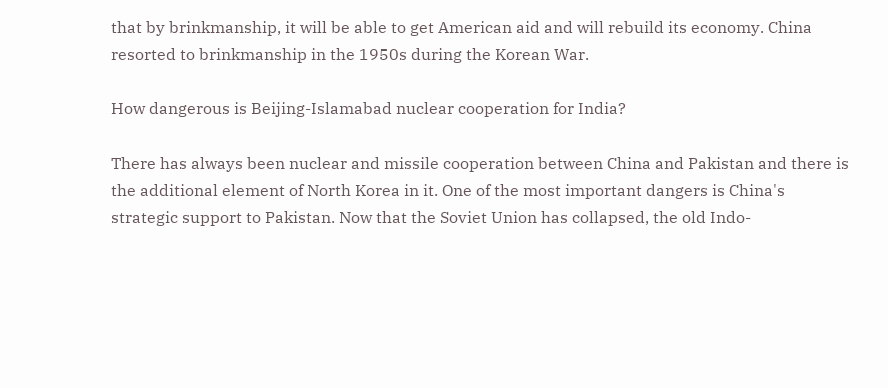that by brinkmanship, it will be able to get American aid and will rebuild its economy. China resorted to brinkmanship in the 1950s during the Korean War.

How dangerous is Beijing-Islamabad nuclear cooperation for India?

There has always been nuclear and missile cooperation between China and Pakistan and there is the additional element of North Korea in it. One of the most important dangers is China's strategic support to Pakistan. Now that the Soviet Union has collapsed, the old Indo-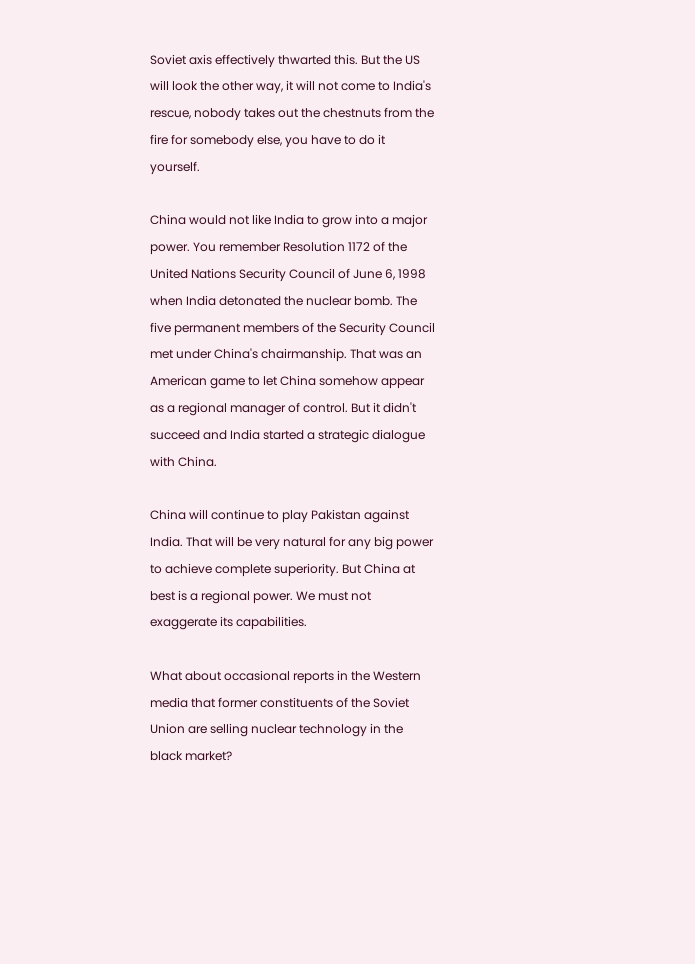Soviet axis effectively thwarted this. But the US will look the other way, it will not come to India's rescue, nobody takes out the chestnuts from the fire for somebody else, you have to do it yourself.

China would not like India to grow into a major power. You remember Resolution 1172 of the United Nations Security Council of June 6, 1998 when India detonated the nuclear bomb. The five permanent members of the Security Council met under China's chairmanship. That was an American game to let China somehow appear as a regional manager of control. But it didn't succeed and India started a strategic dialogue with China.

China will continue to play Pakistan against India. That will be very natural for any big power to achieve complete superiority. But China at best is a regional power. We must not exaggerate its capabilities.

What about occasional reports in the Western media that former constituents of the Soviet Union are selling nuclear technology in the black market?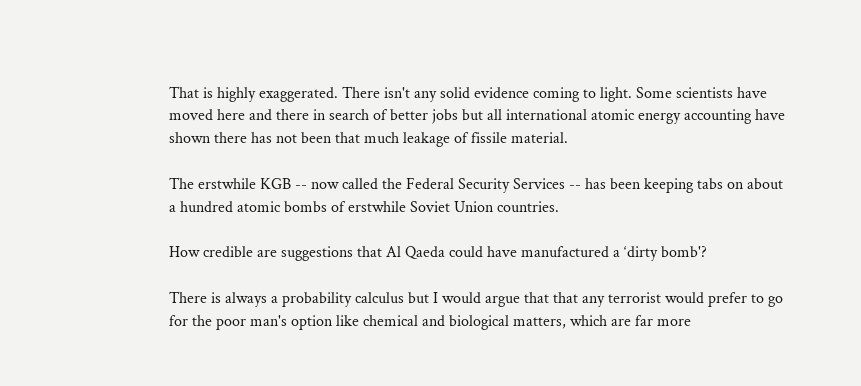That is highly exaggerated. There isn't any solid evidence coming to light. Some scientists have moved here and there in search of better jobs but all international atomic energy accounting have shown there has not been that much leakage of fissile material.

The erstwhile KGB -- now called the Federal Security Services -- has been keeping tabs on about a hundred atomic bombs of erstwhile Soviet Union countries.

How credible are suggestions that Al Qaeda could have manufactured a ‘dirty bomb'?

There is always a probability calculus but I would argue that that any terrorist would prefer to go for the poor man's option like chemical and biological matters, which are far more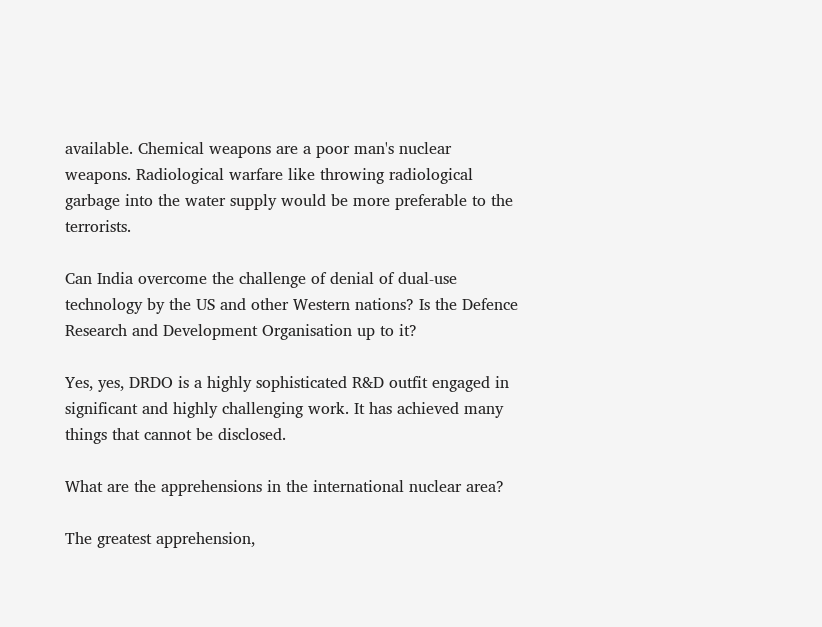available. Chemical weapons are a poor man's nuclear weapons. Radiological warfare like throwing radiological garbage into the water supply would be more preferable to the terrorists.

Can India overcome the challenge of denial of dual-use technology by the US and other Western nations? Is the Defence Research and Development Organisation up to it?

Yes, yes, DRDO is a highly sophisticated R&D outfit engaged in significant and highly challenging work. It has achieved many things that cannot be disclosed.

What are the apprehensions in the international nuclear area?

The greatest apprehension,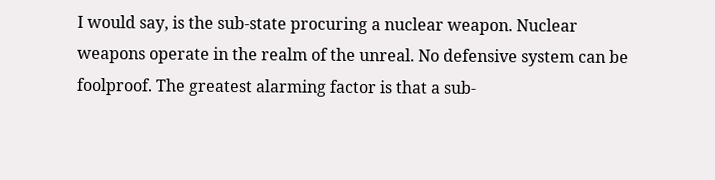I would say, is the sub-state procuring a nuclear weapon. Nuclear weapons operate in the realm of the unreal. No defensive system can be foolproof. The greatest alarming factor is that a sub-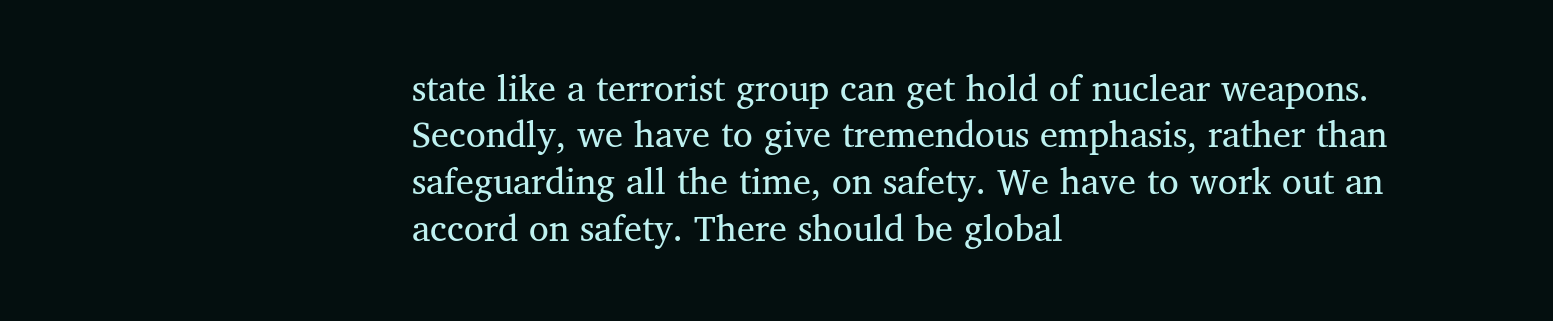state like a terrorist group can get hold of nuclear weapons. Secondly, we have to give tremendous emphasis, rather than safeguarding all the time, on safety. We have to work out an accord on safety. There should be global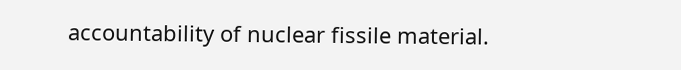accountability of nuclear fissile material.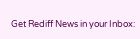Get Rediff News in your Inbox: